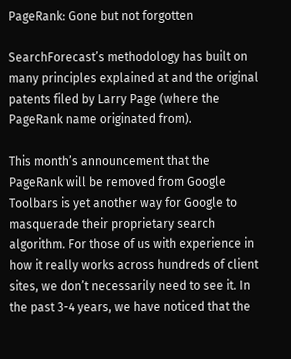PageRank: Gone but not forgotten

SearchForecast’s methodology has built on many principles explained at and the original patents filed by Larry Page (where the PageRank name originated from).

This month’s announcement that the PageRank will be removed from Google Toolbars is yet another way for Google to masquerade their proprietary search algorithm. For those of us with experience in how it really works across hundreds of client sites, we don’t necessarily need to see it. In the past 3-4 years, we have noticed that the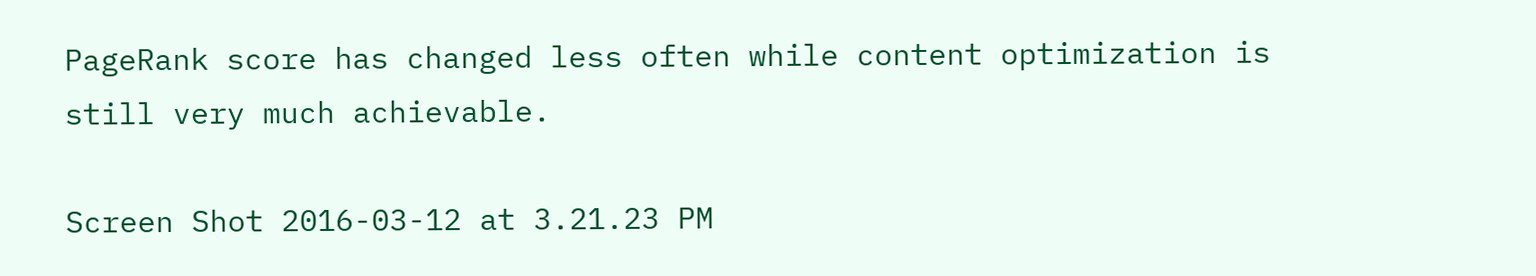PageRank score has changed less often while content optimization is still very much achievable.

Screen Shot 2016-03-12 at 3.21.23 PM